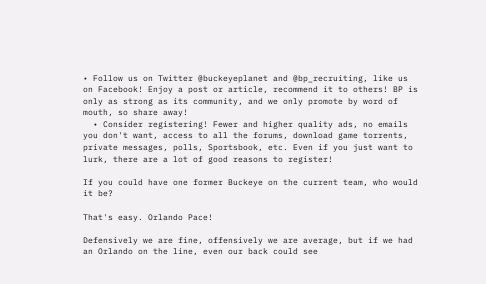• Follow us on Twitter @buckeyeplanet and @bp_recruiting, like us on Facebook! Enjoy a post or article, recommend it to others! BP is only as strong as its community, and we only promote by word of mouth, so share away!
  • Consider registering! Fewer and higher quality ads, no emails you don't want, access to all the forums, download game torrents, private messages, polls, Sportsbook, etc. Even if you just want to lurk, there are a lot of good reasons to register!

If you could have one former Buckeye on the current team, who would it be?

That's easy. Orlando Pace!

Defensively we are fine, offensively we are average, but if we had an Orlando on the line, even our back could see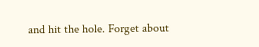and hit the hole. Forget about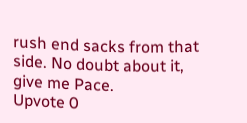rush end sacks from that side. No doubt about it, give me Pace.
Upvote 0